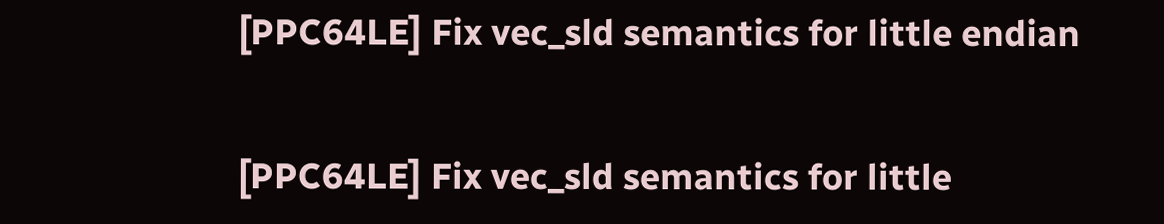[PPC64LE] Fix vec_sld semantics for little endian


[PPC64LE] Fix vec_sld semantics for little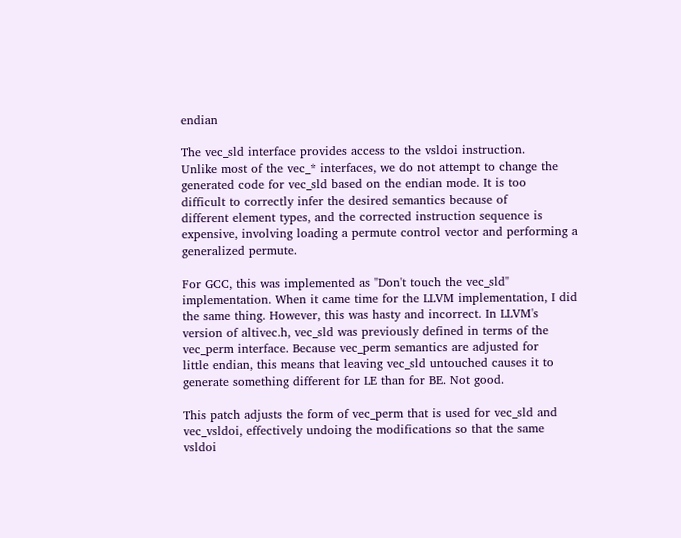endian

The vec_sld interface provides access to the vsldoi instruction.
Unlike most of the vec_* interfaces, we do not attempt to change the
generated code for vec_sld based on the endian mode. It is too
difficult to correctly infer the desired semantics because of
different element types, and the corrected instruction sequence is
expensive, involving loading a permute control vector and performing a
generalized permute.

For GCC, this was implemented as "Don't touch the vec_sld"
implementation. When it came time for the LLVM implementation, I did
the same thing. However, this was hasty and incorrect. In LLVM's
version of altivec.h, vec_sld was previously defined in terms of the
vec_perm interface. Because vec_perm semantics are adjusted for
little endian, this means that leaving vec_sld untouched causes it to
generate something different for LE than for BE. Not good.

This patch adjusts the form of vec_perm that is used for vec_sld and
vec_vsldoi, effectively undoing the modifications so that the same
vsldoi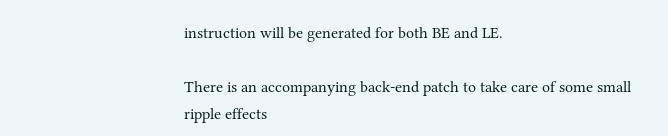instruction will be generated for both BE and LE.

There is an accompanying back-end patch to take care of some small
ripple effects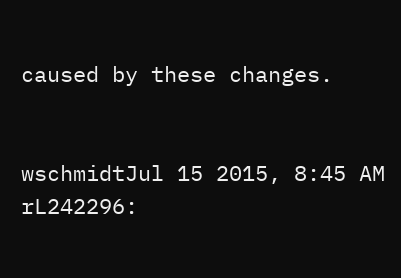caused by these changes.


wschmidtJul 15 2015, 8:45 AM
rL242296: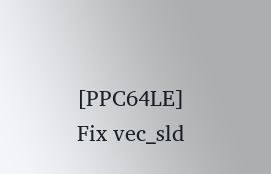[PPC64LE] Fix vec_sld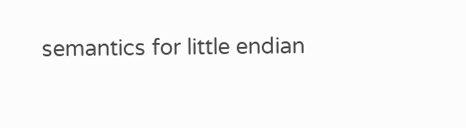semantics for little endian